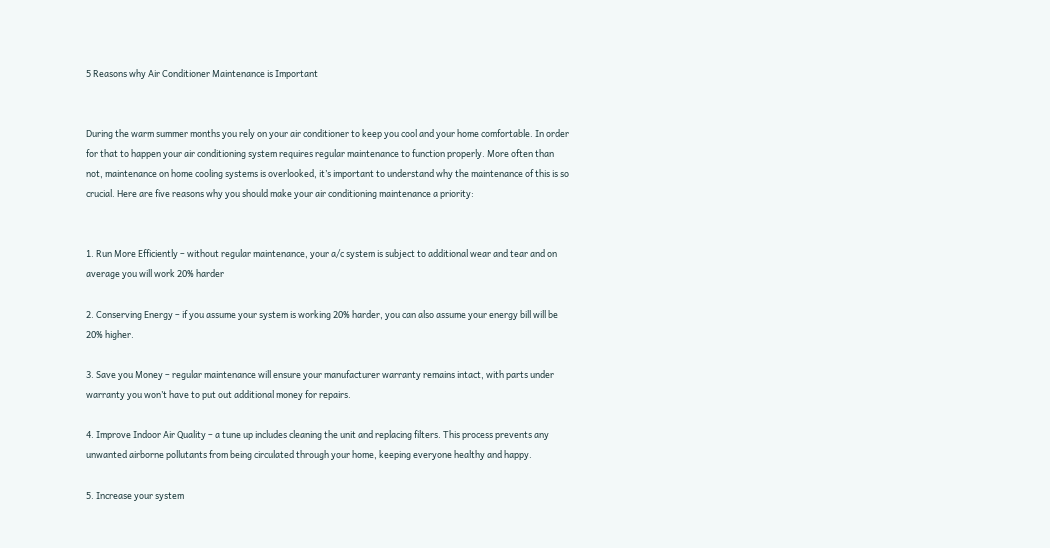5 Reasons why Air Conditioner Maintenance is Important


During the warm summer months you rely on your air conditioner to keep you cool and your home comfortable. In order for that to happen your air conditioning system requires regular maintenance to function properly. More often than not, maintenance on home cooling systems is overlooked, it’s important to understand why the maintenance of this is so crucial. Here are five reasons why you should make your air conditioning maintenance a priority:


1. Run More Efficiently – without regular maintenance, your a/c system is subject to additional wear and tear and on average you will work 20% harder

2. Conserving Energy – if you assume your system is working 20% harder, you can also assume your energy bill will be 20% higher.

3. Save you Money – regular maintenance will ensure your manufacturer warranty remains intact, with parts under warranty you won’t have to put out additional money for repairs.

4. Improve Indoor Air Quality – a tune up includes cleaning the unit and replacing filters. This process prevents any unwanted airborne pollutants from being circulated through your home, keeping everyone healthy and happy.

5. Increase your system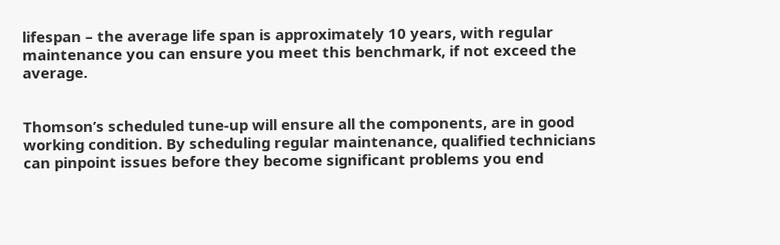lifespan – the average life span is approximately 10 years, with regular maintenance you can ensure you meet this benchmark, if not exceed the average.


Thomson’s scheduled tune-up will ensure all the components, are in good working condition. By scheduling regular maintenance, qualified technicians can pinpoint issues before they become significant problems you end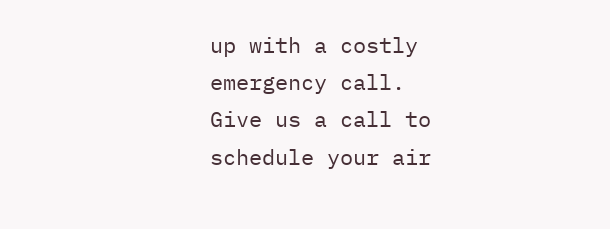up with a costly emergency call.
Give us a call to schedule your air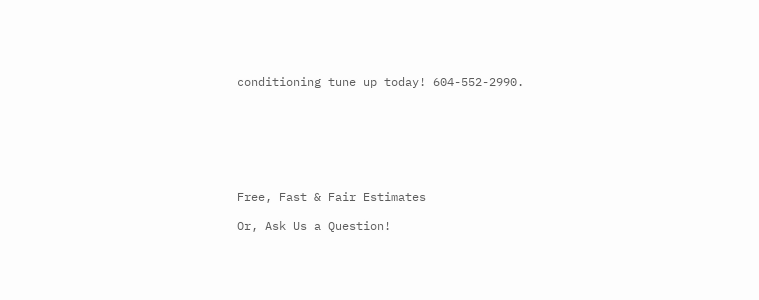conditioning tune up today! 604-552-2990.







Free, Fast & Fair Estimates

Or, Ask Us a Question!